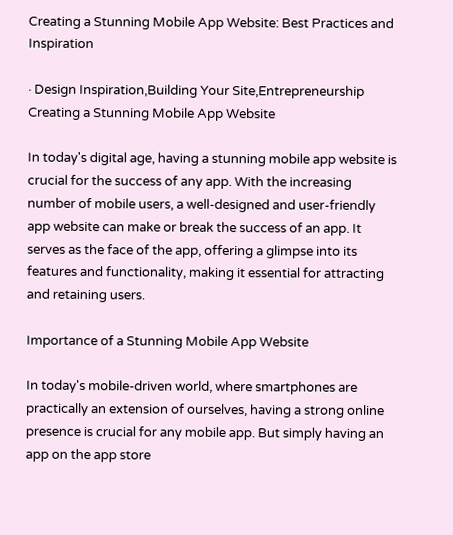Creating a Stunning Mobile App Website: Best Practices and Inspiration

· Design Inspiration,Building Your Site,Entrepreneurship
Creating a Stunning Mobile App Website

In today's digital age, having a stunning mobile app website is crucial for the success of any app. With the increasing number of mobile users, a well-designed and user-friendly app website can make or break the success of an app. It serves as the face of the app, offering a glimpse into its features and functionality, making it essential for attracting and retaining users.

Importance of a Stunning Mobile App Website

In today's mobile-driven world, where smartphones are practically an extension of ourselves, having a strong online presence is crucial for any mobile app. But simply having an app on the app store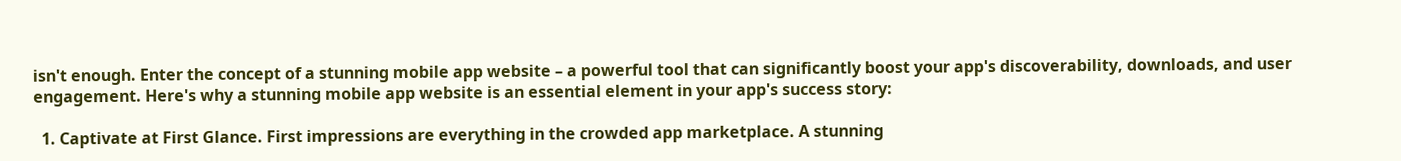isn't enough. Enter the concept of a stunning mobile app website – a powerful tool that can significantly boost your app's discoverability, downloads, and user engagement. Here's why a stunning mobile app website is an essential element in your app's success story:

  1. Captivate at First Glance. First impressions are everything in the crowded app marketplace. A stunning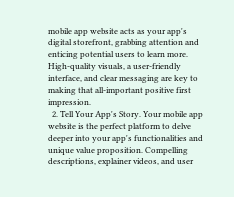mobile app website acts as your app's digital storefront, grabbing attention and enticing potential users to learn more. High-quality visuals, a user-friendly interface, and clear messaging are key to making that all-important positive first impression.
  2. Tell Your App's Story. Your mobile app website is the perfect platform to delve deeper into your app's functionalities and unique value proposition. Compelling descriptions, explainer videos, and user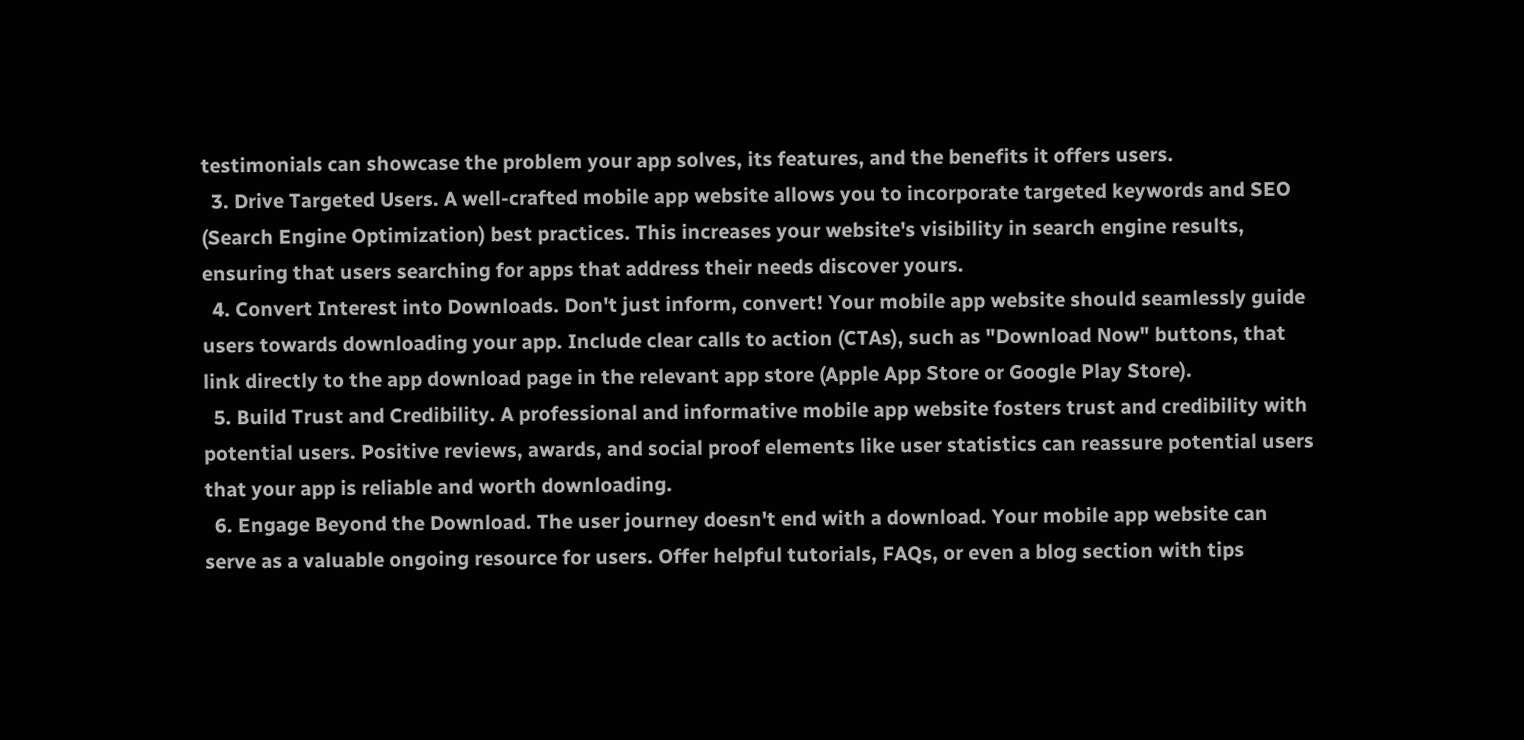testimonials can showcase the problem your app solves, its features, and the benefits it offers users.
  3. Drive Targeted Users. A well-crafted mobile app website allows you to incorporate targeted keywords and SEO (Search Engine Optimization) best practices. This increases your website's visibility in search engine results, ensuring that users searching for apps that address their needs discover yours.
  4. Convert Interest into Downloads. Don't just inform, convert! Your mobile app website should seamlessly guide users towards downloading your app. Include clear calls to action (CTAs), such as "Download Now" buttons, that link directly to the app download page in the relevant app store (Apple App Store or Google Play Store).
  5. Build Trust and Credibility. A professional and informative mobile app website fosters trust and credibility with potential users. Positive reviews, awards, and social proof elements like user statistics can reassure potential users that your app is reliable and worth downloading.
  6. Engage Beyond the Download. The user journey doesn't end with a download. Your mobile app website can serve as a valuable ongoing resource for users. Offer helpful tutorials, FAQs, or even a blog section with tips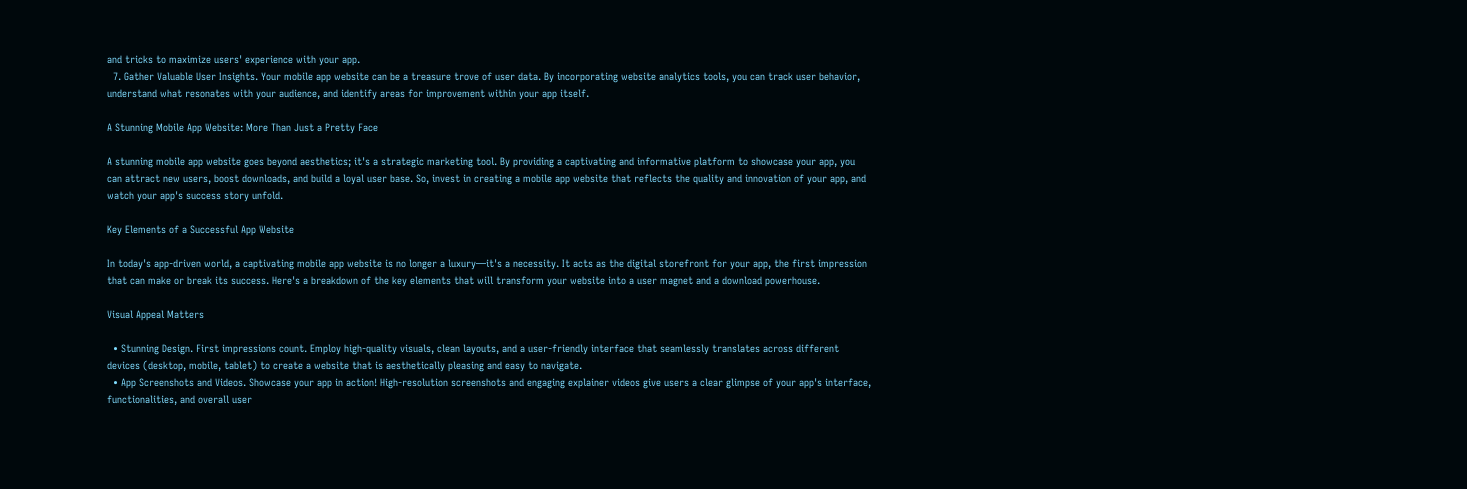and tricks to maximize users' experience with your app.
  7. Gather Valuable User Insights. Your mobile app website can be a treasure trove of user data. By incorporating website analytics tools, you can track user behavior, understand what resonates with your audience, and identify areas for improvement within your app itself.

A Stunning Mobile App Website: More Than Just a Pretty Face

A stunning mobile app website goes beyond aesthetics; it's a strategic marketing tool. By providing a captivating and informative platform to showcase your app, you can attract new users, boost downloads, and build a loyal user base. So, invest in creating a mobile app website that reflects the quality and innovation of your app, and watch your app's success story unfold.

Key Elements of a Successful App Website

In today's app-driven world, a captivating mobile app website is no longer a luxury—it's a necessity. It acts as the digital storefront for your app, the first impression that can make or break its success. Here's a breakdown of the key elements that will transform your website into a user magnet and a download powerhouse.

Visual Appeal Matters

  • Stunning Design. First impressions count. Employ high-quality visuals, clean layouts, and a user-friendly interface that seamlessly translates across different devices (desktop, mobile, tablet) to create a website that is aesthetically pleasing and easy to navigate.
  • App Screenshots and Videos. Showcase your app in action! High-resolution screenshots and engaging explainer videos give users a clear glimpse of your app's interface, functionalities, and overall user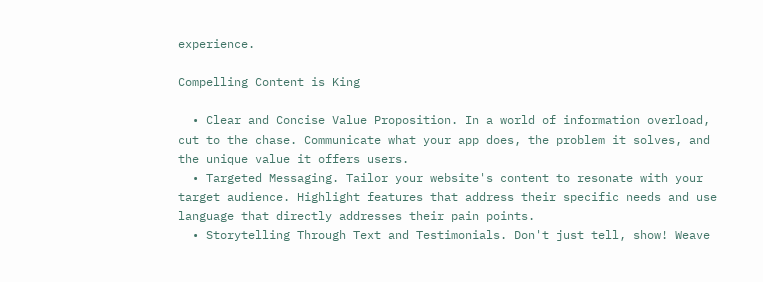experience.

Compelling Content is King

  • Clear and Concise Value Proposition. In a world of information overload, cut to the chase. Communicate what your app does, the problem it solves, and the unique value it offers users.
  • Targeted Messaging. Tailor your website's content to resonate with your target audience. Highlight features that address their specific needs and use language that directly addresses their pain points.
  • Storytelling Through Text and Testimonials. Don't just tell, show! Weave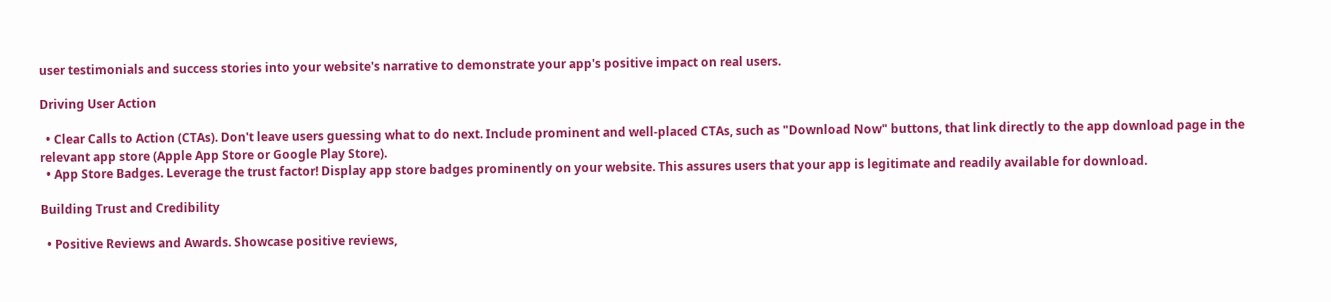user testimonials and success stories into your website's narrative to demonstrate your app's positive impact on real users.

Driving User Action

  • Clear Calls to Action (CTAs). Don't leave users guessing what to do next. Include prominent and well-placed CTAs, such as "Download Now" buttons, that link directly to the app download page in the relevant app store (Apple App Store or Google Play Store).
  • App Store Badges. Leverage the trust factor! Display app store badges prominently on your website. This assures users that your app is legitimate and readily available for download.

Building Trust and Credibility

  • Positive Reviews and Awards. Showcase positive reviews,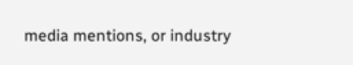media mentions, or industry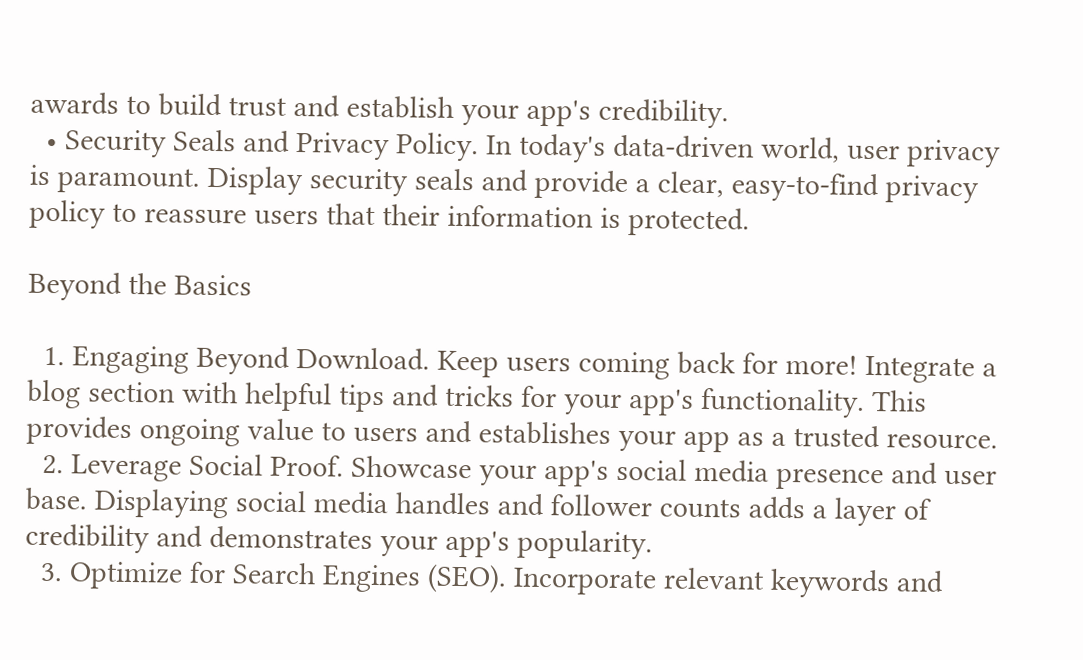awards to build trust and establish your app's credibility.
  • Security Seals and Privacy Policy. In today's data-driven world, user privacy is paramount. Display security seals and provide a clear, easy-to-find privacy policy to reassure users that their information is protected.

Beyond the Basics

  1. Engaging Beyond Download. Keep users coming back for more! Integrate a blog section with helpful tips and tricks for your app's functionality. This provides ongoing value to users and establishes your app as a trusted resource.
  2. Leverage Social Proof. Showcase your app's social media presence and user base. Displaying social media handles and follower counts adds a layer of credibility and demonstrates your app's popularity.
  3. Optimize for Search Engines (SEO). Incorporate relevant keywords and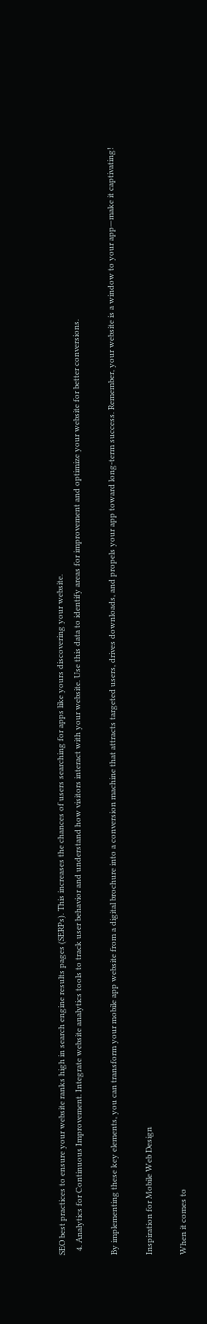SEO best practices to ensure your website ranks high in search engine results pages (SERPs). This increases the chances of users searching for apps like yours discovering your website.
  4. Analytics for Continuous Improvement. Integrate website analytics tools to track user behavior and understand how visitors interact with your website. Use this data to identify areas for improvement and optimize your website for better conversions.

By implementing these key elements, you can transform your mobile app website from a digital brochure into a conversion machine that attracts targeted users, drives downloads, and propels your app toward long-term success. Remember, your website is a window to your app—make it captivating!

Inspiration for Mobile Web Design

When it comes to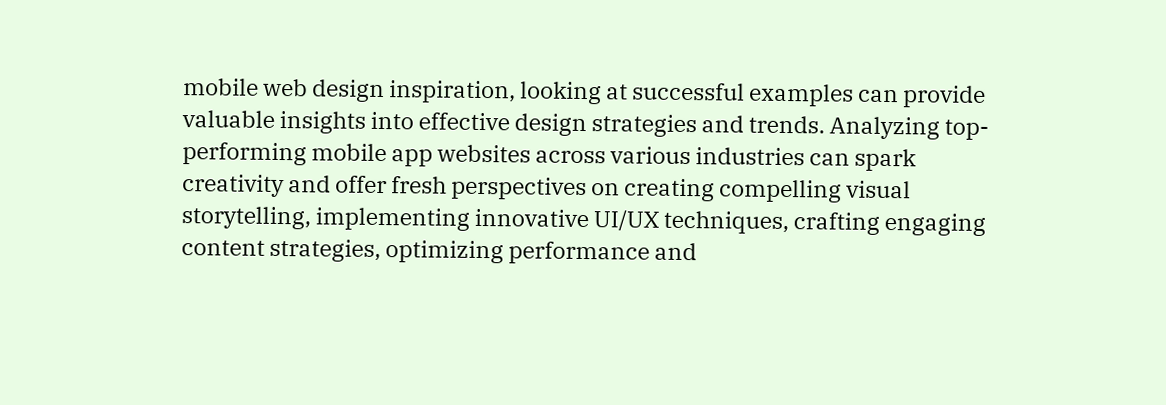mobile web design inspiration, looking at successful examples can provide valuable insights into effective design strategies and trends. Analyzing top-performing mobile app websites across various industries can spark creativity and offer fresh perspectives on creating compelling visual storytelling, implementing innovative UI/UX techniques, crafting engaging content strategies, optimizing performance and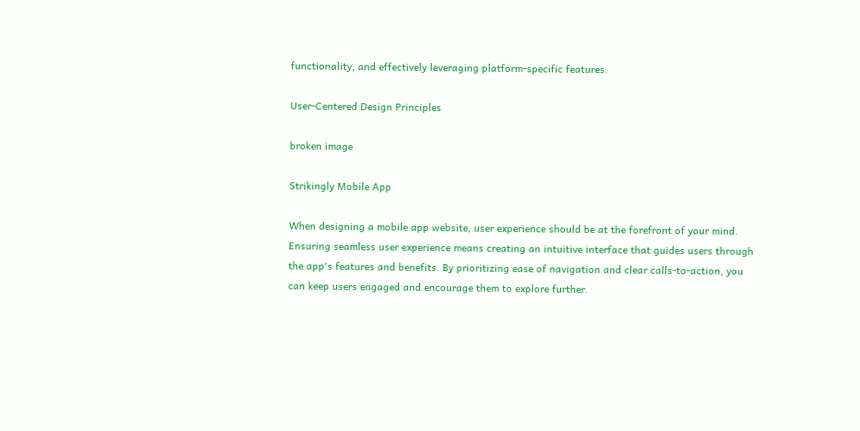functionality, and effectively leveraging platform-specific features.

User-Centered Design Principles

broken image

Strikingly Mobile App

When designing a mobile app website, user experience should be at the forefront of your mind. Ensuring seamless user experience means creating an intuitive interface that guides users through the app's features and benefits. By prioritizing ease of navigation and clear calls-to-action, you can keep users engaged and encourage them to explore further.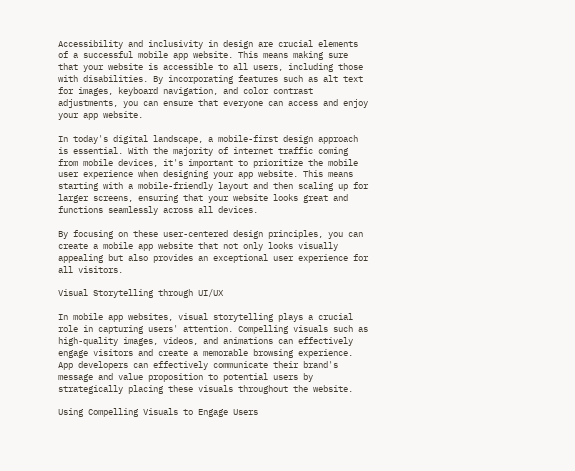Accessibility and inclusivity in design are crucial elements of a successful mobile app website. This means making sure that your website is accessible to all users, including those with disabilities. By incorporating features such as alt text for images, keyboard navigation, and color contrast adjustments, you can ensure that everyone can access and enjoy your app website.

In today's digital landscape, a mobile-first design approach is essential. With the majority of internet traffic coming from mobile devices, it's important to prioritize the mobile user experience when designing your app website. This means starting with a mobile-friendly layout and then scaling up for larger screens, ensuring that your website looks great and functions seamlessly across all devices.

By focusing on these user-centered design principles, you can create a mobile app website that not only looks visually appealing but also provides an exceptional user experience for all visitors.

Visual Storytelling through UI/UX

In mobile app websites, visual storytelling plays a crucial role in capturing users' attention. Compelling visuals such as high-quality images, videos, and animations can effectively engage visitors and create a memorable browsing experience. App developers can effectively communicate their brand's message and value proposition to potential users by strategically placing these visuals throughout the website.

Using Compelling Visuals to Engage Users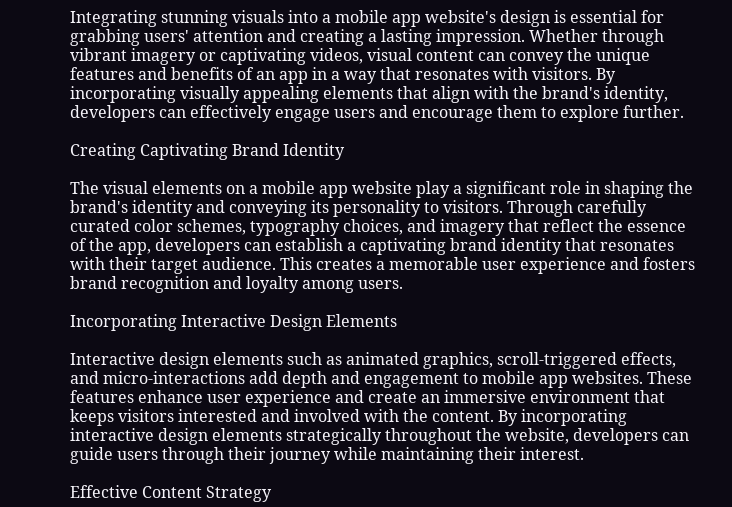Integrating stunning visuals into a mobile app website's design is essential for grabbing users' attention and creating a lasting impression. Whether through vibrant imagery or captivating videos, visual content can convey the unique features and benefits of an app in a way that resonates with visitors. By incorporating visually appealing elements that align with the brand's identity, developers can effectively engage users and encourage them to explore further.

Creating Captivating Brand Identity

The visual elements on a mobile app website play a significant role in shaping the brand's identity and conveying its personality to visitors. Through carefully curated color schemes, typography choices, and imagery that reflect the essence of the app, developers can establish a captivating brand identity that resonates with their target audience. This creates a memorable user experience and fosters brand recognition and loyalty among users.

Incorporating Interactive Design Elements

Interactive design elements such as animated graphics, scroll-triggered effects, and micro-interactions add depth and engagement to mobile app websites. These features enhance user experience and create an immersive environment that keeps visitors interested and involved with the content. By incorporating interactive design elements strategically throughout the website, developers can guide users through their journey while maintaining their interest.

Effective Content Strategy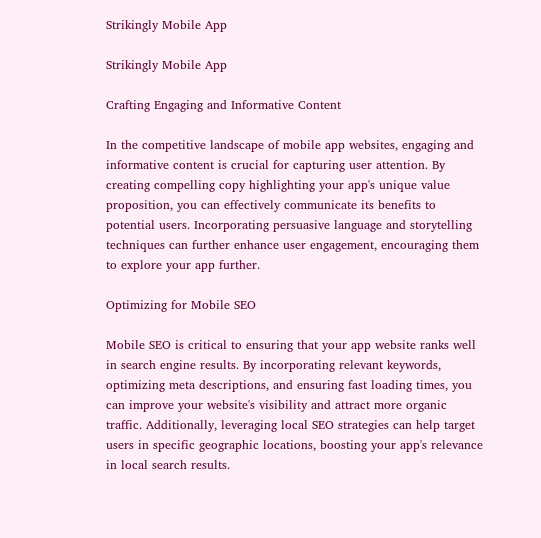Strikingly Mobile App

Strikingly Mobile App

Crafting Engaging and Informative Content

In the competitive landscape of mobile app websites, engaging and informative content is crucial for capturing user attention. By creating compelling copy highlighting your app's unique value proposition, you can effectively communicate its benefits to potential users. Incorporating persuasive language and storytelling techniques can further enhance user engagement, encouraging them to explore your app further.

Optimizing for Mobile SEO

Mobile SEO is critical to ensuring that your app website ranks well in search engine results. By incorporating relevant keywords, optimizing meta descriptions, and ensuring fast loading times, you can improve your website's visibility and attract more organic traffic. Additionally, leveraging local SEO strategies can help target users in specific geographic locations, boosting your app's relevance in local search results.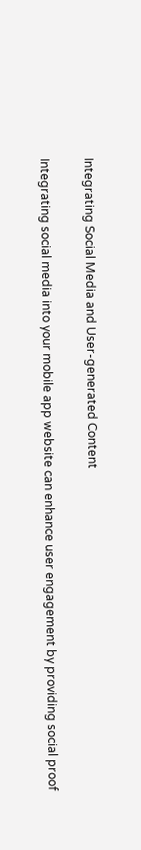Integrating Social Media and User-generated Content

Integrating social media into your mobile app website can enhance user engagement by providing social proof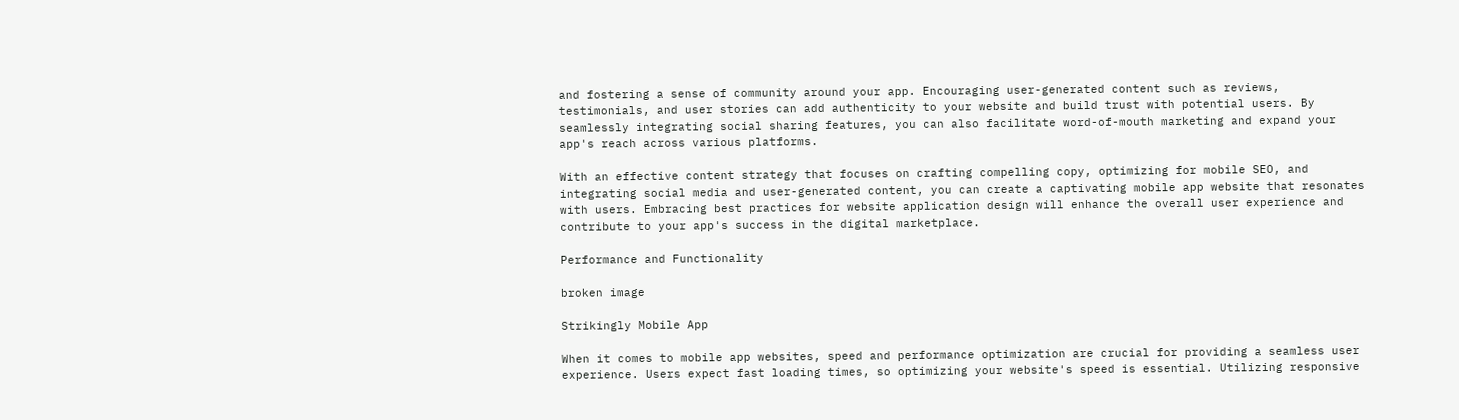and fostering a sense of community around your app. Encouraging user-generated content such as reviews, testimonials, and user stories can add authenticity to your website and build trust with potential users. By seamlessly integrating social sharing features, you can also facilitate word-of-mouth marketing and expand your app's reach across various platforms.

With an effective content strategy that focuses on crafting compelling copy, optimizing for mobile SEO, and integrating social media and user-generated content, you can create a captivating mobile app website that resonates with users. Embracing best practices for website application design will enhance the overall user experience and contribute to your app's success in the digital marketplace.

Performance and Functionality

broken image

Strikingly Mobile App

When it comes to mobile app websites, speed and performance optimization are crucial for providing a seamless user experience. Users expect fast loading times, so optimizing your website's speed is essential. Utilizing responsive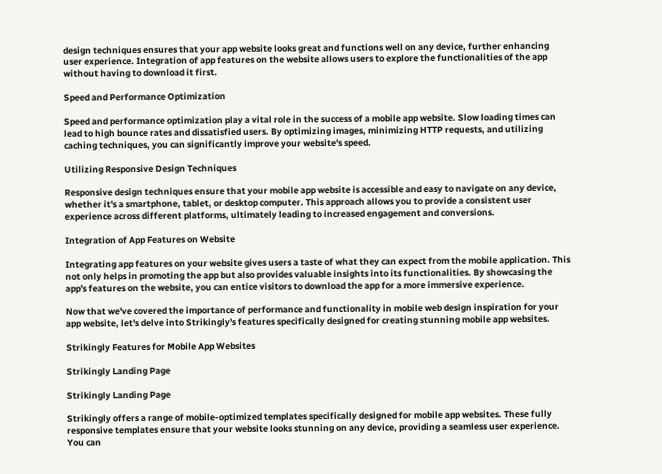design techniques ensures that your app website looks great and functions well on any device, further enhancing user experience. Integration of app features on the website allows users to explore the functionalities of the app without having to download it first.

Speed and Performance Optimization

Speed and performance optimization play a vital role in the success of a mobile app website. Slow loading times can lead to high bounce rates and dissatisfied users. By optimizing images, minimizing HTTP requests, and utilizing caching techniques, you can significantly improve your website's speed.

Utilizing Responsive Design Techniques

Responsive design techniques ensure that your mobile app website is accessible and easy to navigate on any device, whether it's a smartphone, tablet, or desktop computer. This approach allows you to provide a consistent user experience across different platforms, ultimately leading to increased engagement and conversions.

Integration of App Features on Website

Integrating app features on your website gives users a taste of what they can expect from the mobile application. This not only helps in promoting the app but also provides valuable insights into its functionalities. By showcasing the app's features on the website, you can entice visitors to download the app for a more immersive experience.

Now that we've covered the importance of performance and functionality in mobile web design inspiration for your app website, let's delve into Strikingly's features specifically designed for creating stunning mobile app websites.

Strikingly Features for Mobile App Websites

Strikingly Landing Page

Strikingly Landing Page

Strikingly offers a range of mobile-optimized templates specifically designed for mobile app websites. These fully responsive templates ensure that your website looks stunning on any device, providing a seamless user experience. You can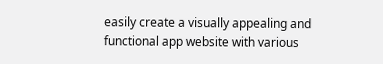easily create a visually appealing and functional app website with various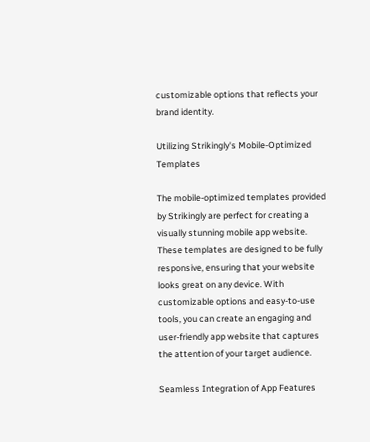customizable options that reflects your brand identity.

Utilizing Strikingly's Mobile-Optimized Templates

The mobile-optimized templates provided by Strikingly are perfect for creating a visually stunning mobile app website. These templates are designed to be fully responsive, ensuring that your website looks great on any device. With customizable options and easy-to-use tools, you can create an engaging and user-friendly app website that captures the attention of your target audience.

Seamless Integration of App Features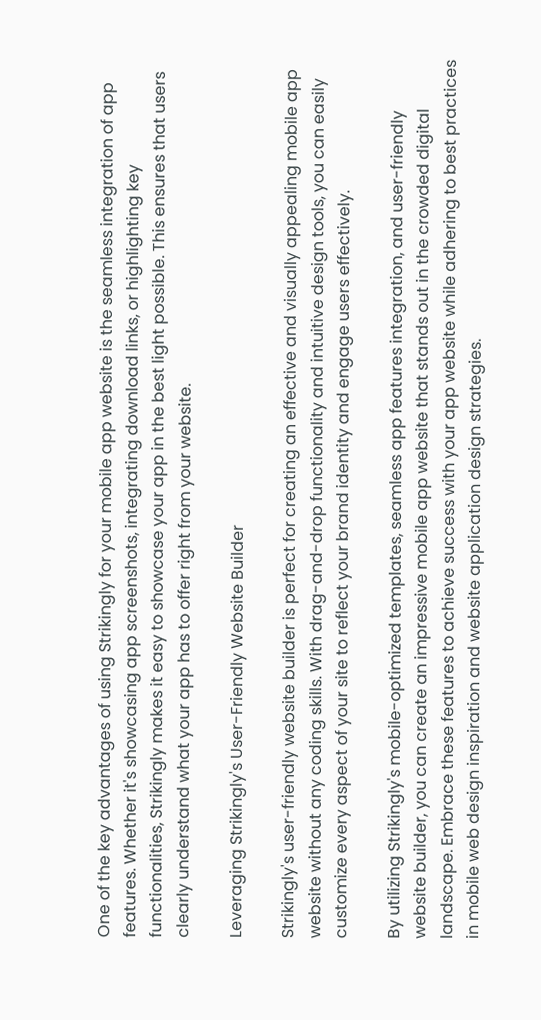One of the key advantages of using Strikingly for your mobile app website is the seamless integration of app features. Whether it's showcasing app screenshots, integrating download links, or highlighting key functionalities, Strikingly makes it easy to showcase your app in the best light possible. This ensures that users clearly understand what your app has to offer right from your website.

Leveraging Strikingly's User-Friendly Website Builder

Strikingly's user-friendly website builder is perfect for creating an effective and visually appealing mobile app website without any coding skills. With drag-and-drop functionality and intuitive design tools, you can easily customize every aspect of your site to reflect your brand identity and engage users effectively.

By utilizing Strikingly's mobile-optimized templates, seamless app features integration, and user-friendly website builder, you can create an impressive mobile app website that stands out in the crowded digital landscape. Embrace these features to achieve success with your app website while adhering to best practices in mobile web design inspiration and website application design strategies.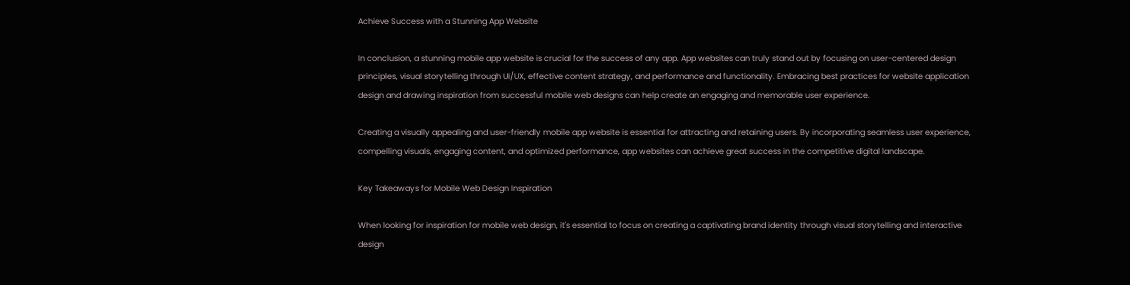Achieve Success with a Stunning App Website

In conclusion, a stunning mobile app website is crucial for the success of any app. App websites can truly stand out by focusing on user-centered design principles, visual storytelling through UI/UX, effective content strategy, and performance and functionality. Embracing best practices for website application design and drawing inspiration from successful mobile web designs can help create an engaging and memorable user experience.

Creating a visually appealing and user-friendly mobile app website is essential for attracting and retaining users. By incorporating seamless user experience, compelling visuals, engaging content, and optimized performance, app websites can achieve great success in the competitive digital landscape.

Key Takeaways for Mobile Web Design Inspiration

When looking for inspiration for mobile web design, it's essential to focus on creating a captivating brand identity through visual storytelling and interactive design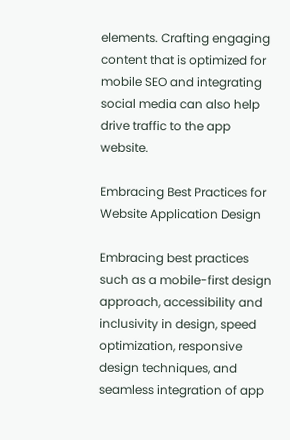elements. Crafting engaging content that is optimized for mobile SEO and integrating social media can also help drive traffic to the app website.

Embracing Best Practices for Website Application Design

Embracing best practices such as a mobile-first design approach, accessibility and inclusivity in design, speed optimization, responsive design techniques, and seamless integration of app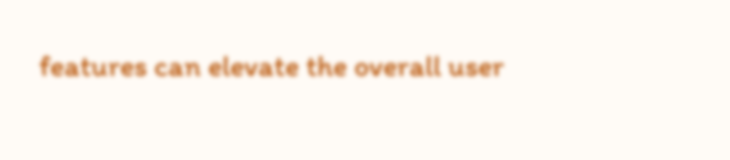features can elevate the overall user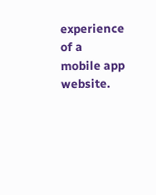experience of a mobile app website.